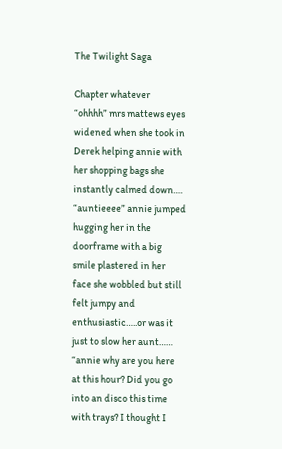The Twilight Saga

Chapter whatever
“ohhhh” mrs mattews eyes widened when she took in Derek helping annie with her shopping bags she instantly calmed down….
“auntieeee” annie jumped hugging her in the doorframe with a big smile plastered in her face she wobbled but still felt jumpy and enthusiastic…..or was it just to slow her aunt……
“annie why are you here at this hour? Did you go into an disco this time with trays? I thought I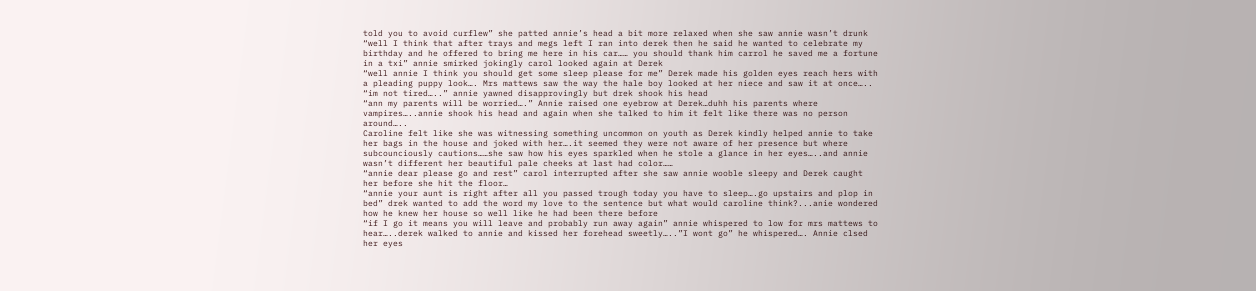told you to avoid curflew” she patted annie’s head a bit more relaxed when she saw annie wasn’t drunk
“well I think that after trays and megs left I ran into derek then he said he wanted to celebrate my birthday and he offered to bring me here in his car…… you should thank him carrol he saved me a fortune in a txi” annie smirked jokingly carol looked again at Derek
“well annie I think you should get some sleep please for me” Derek made his golden eyes reach hers with a pleading puppy look…. Mrs mattews saw the way the hale boy looked at her niece and saw it at once…..
“im not tired…..” annie yawned disapprovingly but drek shook his head
“ann my parents will be worried….” Annie raised one eyebrow at Derek…duhh his parents where vampires…..annie shook his head and again when she talked to him it felt like there was no person around…..
Caroline felt like she was witnessing something uncommon on youth as Derek kindly helped annie to take her bags in the house and joked with her….it seemed they were not aware of her presence but where subcounciously cautions……she saw how his eyes sparkled when he stole a glance in her eyes…..and annie wasn’t different her beautiful pale cheeks at last had color……
“annie dear please go and rest” carol interrupted after she saw annie wooble sleepy and Derek caught her before she hit the floor…
“annie your aunt is right after all you passed trough today you have to sleep….go upstairs and plop in bed” drek wanted to add the word my love to the sentence but what would caroline think?...anie wondered how he knew her house so well like he had been there before
“if I go it means you will leave and probably run away again” annie whispered to low for mrs mattews to hear…..derek walked to annie and kissed her forehead sweetly…..”I wont go” he whispered…. Annie clsed her eyes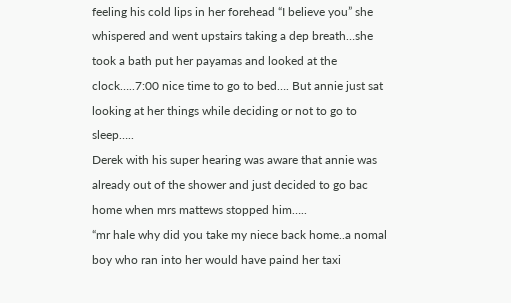feeling his cold lips in her forehead “I believe you” she whispered and went upstairs taking a dep breath…she took a bath put her payamas and looked at the clock…..7:00 nice time to go to bed…. But annie just sat looking at her things while deciding or not to go to sleep…..
Derek with his super hearing was aware that annie was already out of the shower and just decided to go bac home when mrs mattews stopped him…..
“mr hale why did you take my niece back home..a nomal boy who ran into her would have paind her taxi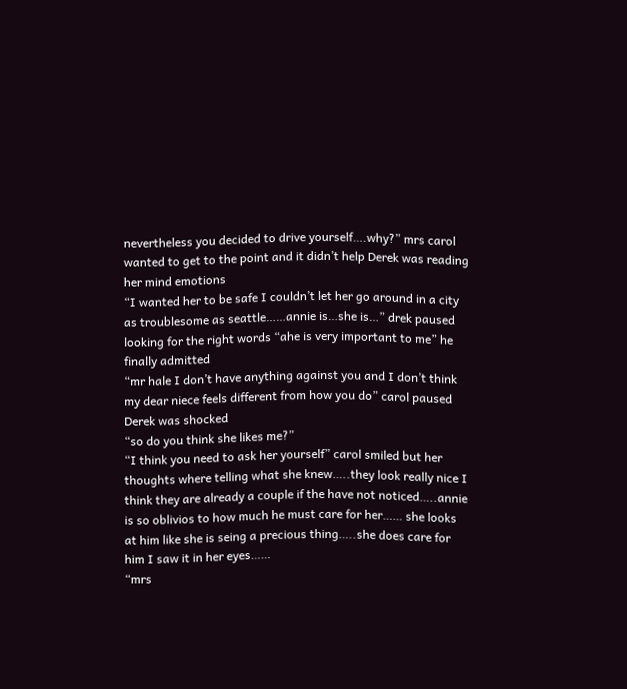nevertheless you decided to drive yourself….why?” mrs carol wanted to get to the point and it didn’t help Derek was reading her mind emotions
“I wanted her to be safe I couldn’t let her go around in a city as troublesome as seattle……annie is…she is…” drek paused looking for the right words “ahe is very important to me” he finally admitted
“mr hale I don’t have anything against you and I don’t think my dear niece feels different from how you do” carol paused Derek was shocked
“so do you think she likes me?”
“I think you need to ask her yourself” carol smiled but her thoughts where telling what she knew…..they look really nice I think they are already a couple if the have not noticed…..annie is so oblivios to how much he must care for her…… she looks at him like she is seing a precious thing…..she does care for him I saw it in her eyes……
“mrs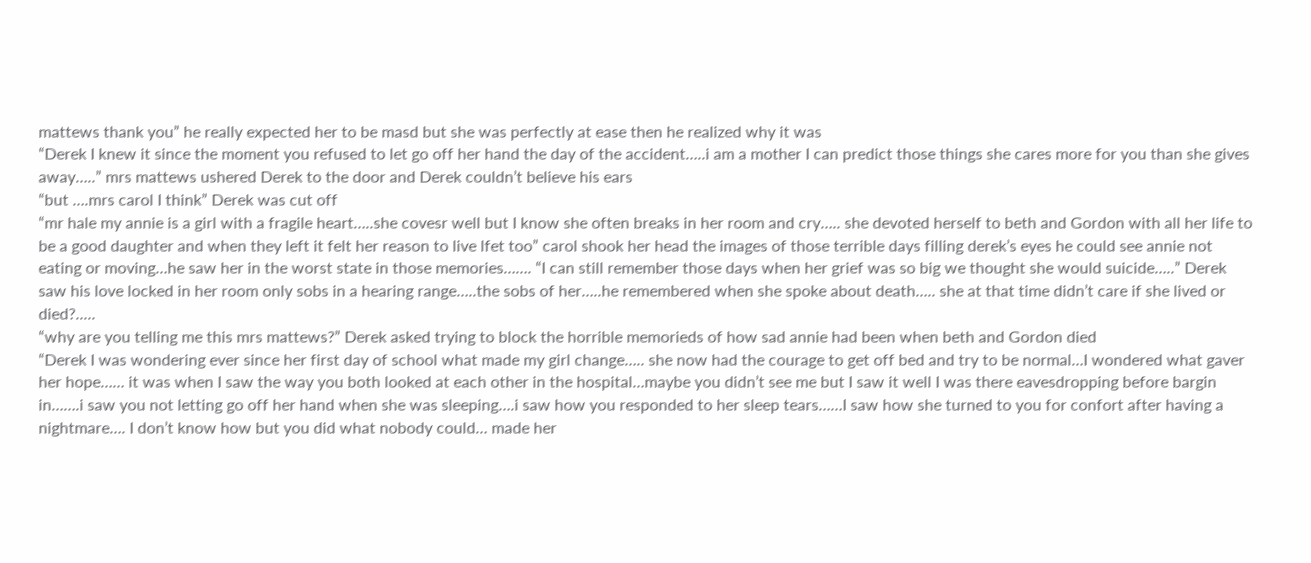mattews thank you” he really expected her to be masd but she was perfectly at ease then he realized why it was
“Derek I knew it since the moment you refused to let go off her hand the day of the accident…..i am a mother I can predict those things she cares more for you than she gives away…..” mrs mattews ushered Derek to the door and Derek couldn’t believe his ears
“but ….mrs carol I think” Derek was cut off
“mr hale my annie is a girl with a fragile heart…..she covesr well but I know she often breaks in her room and cry….. she devoted herself to beth and Gordon with all her life to be a good daughter and when they left it felt her reason to live lfet too” carol shook her head the images of those terrible days filling derek’s eyes he could see annie not eating or moving…he saw her in the worst state in those memories……. “I can still remember those days when her grief was so big we thought she would suicide…..” Derek saw his love locked in her room only sobs in a hearing range…..the sobs of her…..he remembered when she spoke about death….. she at that time didn’t care if she lived or died?.....
“why are you telling me this mrs mattews?” Derek asked trying to block the horrible memorieds of how sad annie had been when beth and Gordon died
“Derek I was wondering ever since her first day of school what made my girl change….. she now had the courage to get off bed and try to be normal…I wondered what gaver her hope…… it was when I saw the way you both looked at each other in the hospital…maybe you didn’t see me but I saw it well I was there eavesdropping before bargin in…….i saw you not letting go off her hand when she was sleeping….i saw how you responded to her sleep tears……I saw how she turned to you for confort after having a nightmare…. I don’t know how but you did what nobody could… made her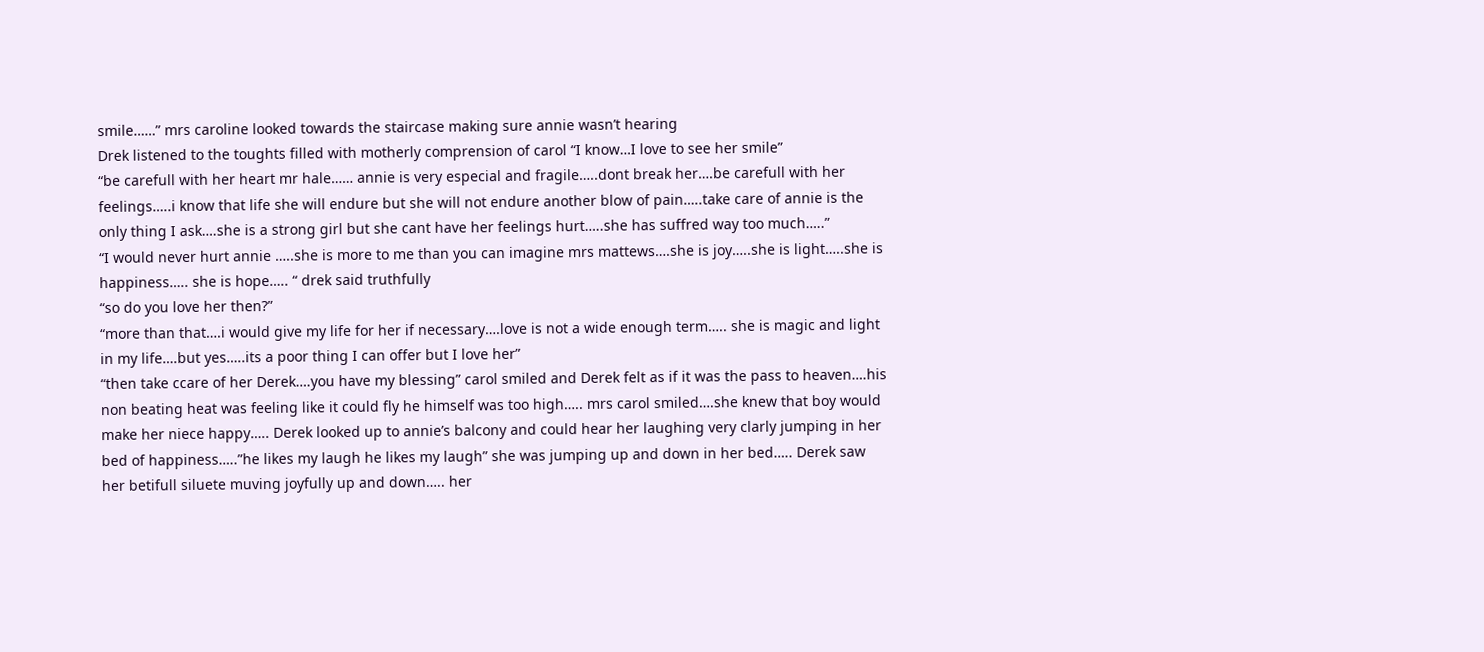smile……” mrs caroline looked towards the staircase making sure annie wasn’t hearing
Drek listened to the toughts filled with motherly comprension of carol “I know…I love to see her smile”
“be carefull with her heart mr hale…… annie is very especial and fragile…..dont break her….be carefull with her feelings…..i know that life she will endure but she will not endure another blow of pain…..take care of annie is the only thing I ask….she is a strong girl but she cant have her feelings hurt…..she has suffred way too much…..”
“I would never hurt annie …..she is more to me than you can imagine mrs mattews….she is joy…..she is light…..she is happiness….. she is hope….. “ drek said truthfully
“so do you love her then?”
“more than that….i would give my life for her if necessary….love is not a wide enough term….. she is magic and light in my life….but yes…..its a poor thing I can offer but I love her”
“then take ccare of her Derek….you have my blessing” carol smiled and Derek felt as if it was the pass to heaven….his non beating heat was feeling like it could fly he himself was too high….. mrs carol smiled….she knew that boy would make her niece happy….. Derek looked up to annie’s balcony and could hear her laughing very clarly jumping in her bed of happiness…..”he likes my laugh he likes my laugh” she was jumping up and down in her bed….. Derek saw her betifull siluete muving joyfully up and down….. her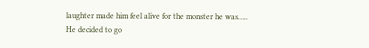laughter made him feel alive for the monster he was…..
He decided to go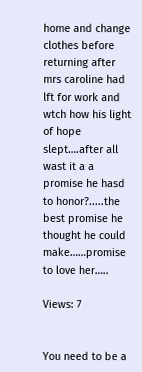home and change clothes before returning after mrs caroline had lft for work and wtch how his light of hope slept….after all wast it a a promise he hasd to honor?.....the best promise he thought he could make……promise to love her…..

Views: 7


You need to be a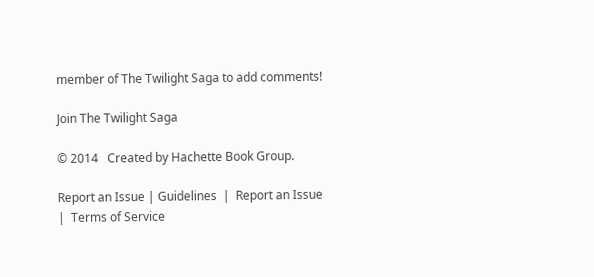member of The Twilight Saga to add comments!

Join The Twilight Saga

© 2014   Created by Hachette Book Group.

Report an Issue | Guidelines  |  Report an Issue  |  Terms of Service